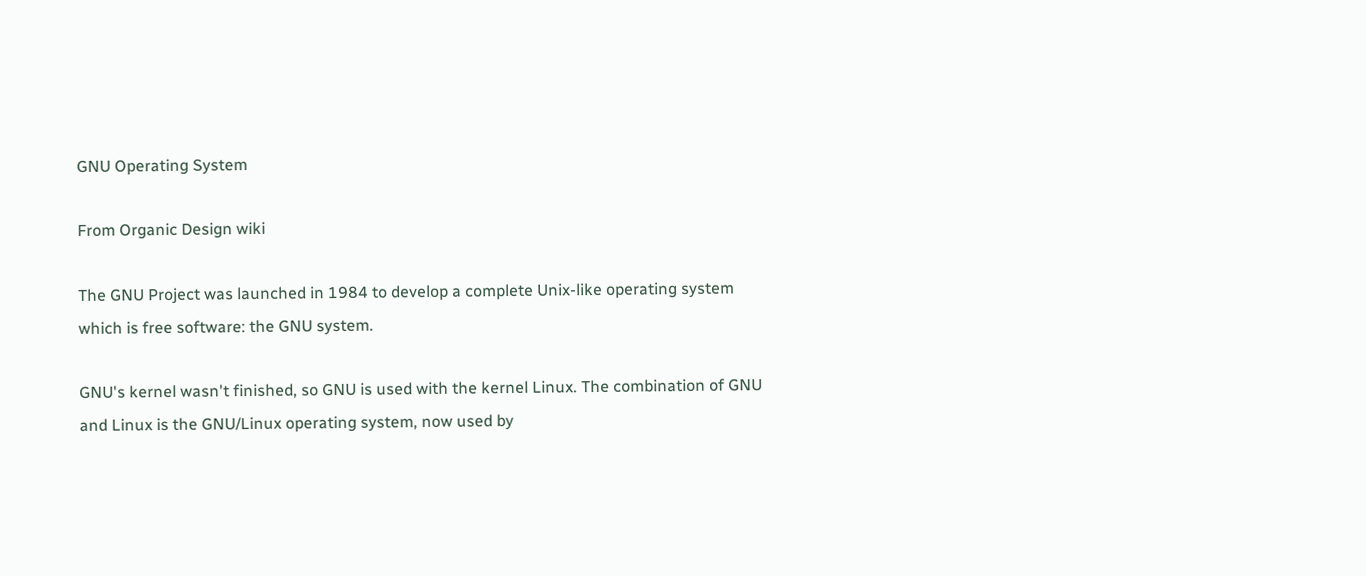GNU Operating System

From Organic Design wiki

The GNU Project was launched in 1984 to develop a complete Unix-like operating system which is free software: the GNU system.

GNU's kernel wasn't finished, so GNU is used with the kernel Linux. The combination of GNU and Linux is the GNU/Linux operating system, now used by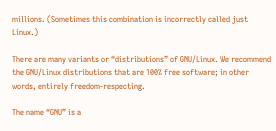millions. (Sometimes this combination is incorrectly called just Linux.)

There are many variants or “distributions” of GNU/Linux. We recommend the GNU/Linux distributions that are 100% free software; in other words, entirely freedom-respecting.

The name “GNU” is a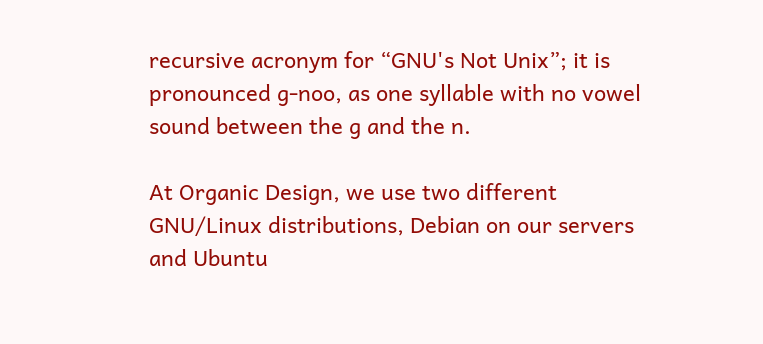recursive acronym for “GNU's Not Unix”; it is pronounced g-noo, as one syllable with no vowel sound between the g and the n.

At Organic Design, we use two different GNU/Linux distributions, Debian on our servers and Ubuntu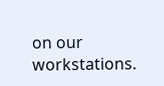on our workstations.